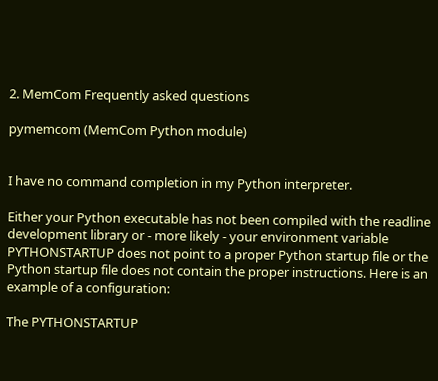2. MemCom Frequently asked questions

pymemcom (MemCom Python module)


I have no command completion in my Python interpreter.

Either your Python executable has not been compiled with the readline development library or - more likely - your environment variable PYTHONSTARTUP does not point to a proper Python startup file or the Python startup file does not contain the proper instructions. Here is an example of a configuration:

The PYTHONSTARTUP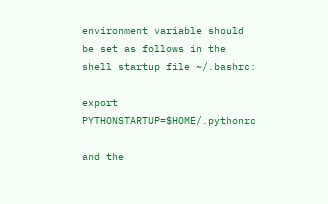environment variable should be set as follows in the shell startup file ~/.bashrc:

export PYTHONSTARTUP=$HOME/.pythonrc

and the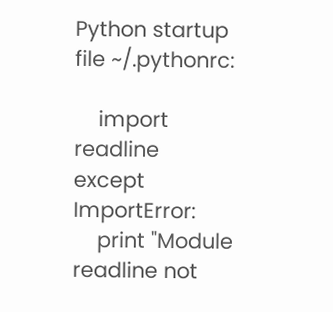Python startup file ~/.pythonrc:

    import readline
except ImportError:
    print "Module readline not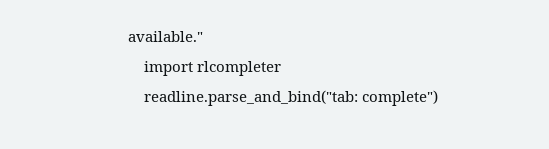available."
    import rlcompleter
    readline.parse_and_bind("tab: complete")